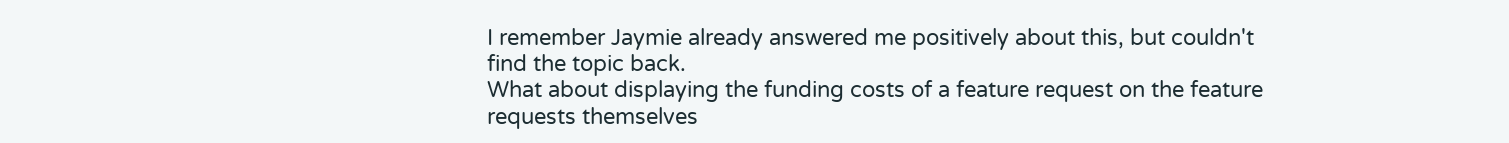I remember Jaymie already answered me positively about this, but couldn't find the topic back.
What about displaying the funding costs of a feature request on the feature requests themselves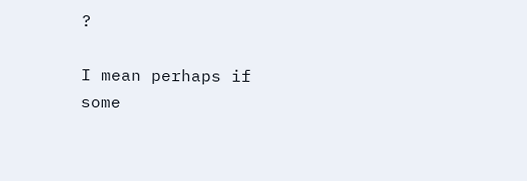?

I mean perhaps if some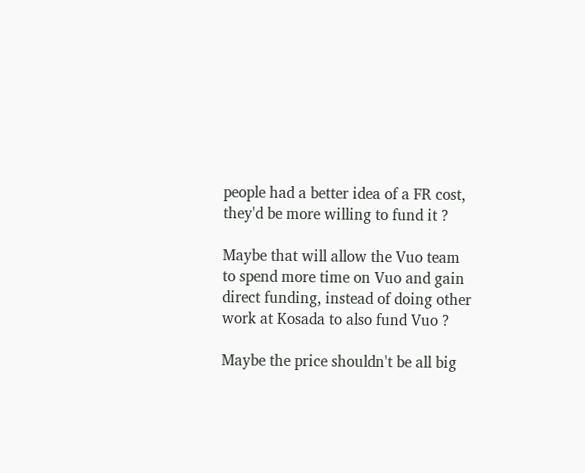people had a better idea of a FR cost, they'd be more willing to fund it ?

Maybe that will allow the Vuo team to spend more time on Vuo and gain direct funding, instead of doing other work at Kosada to also fund Vuo ?

Maybe the price shouldn't be all big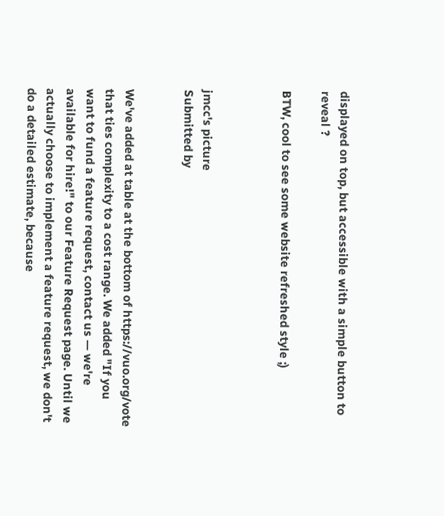displayed on top, but accessible with a simple button to reveal ?

BTW, cool to see some website refreshed style ;)



jmcc's picture
Submitted by


We've added at table at the bottom of https://vuo.org/vote that ties complexity to a cost range. We added "If you want to fund a feature request, contact us — we're available for hire!" to our Feature Request page. Until we actually choose to implement a feature request, we don't do a detailed estimate, because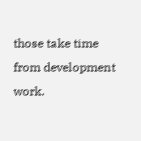those take time from development work.